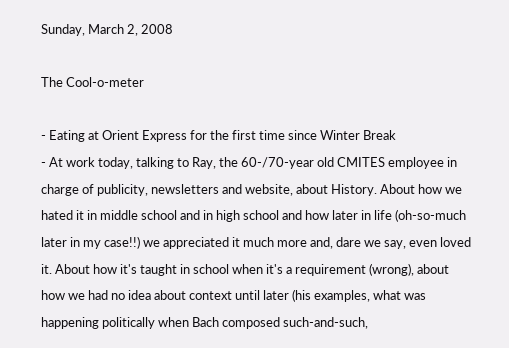Sunday, March 2, 2008

The Cool-o-meter

- Eating at Orient Express for the first time since Winter Break
- At work today, talking to Ray, the 60-/70-year old CMITES employee in charge of publicity, newsletters and website, about History. About how we hated it in middle school and in high school and how later in life (oh-so-much later in my case!!) we appreciated it much more and, dare we say, even loved it. About how it's taught in school when it's a requirement (wrong), about how we had no idea about context until later (his examples, what was happening politically when Bach composed such-and-such,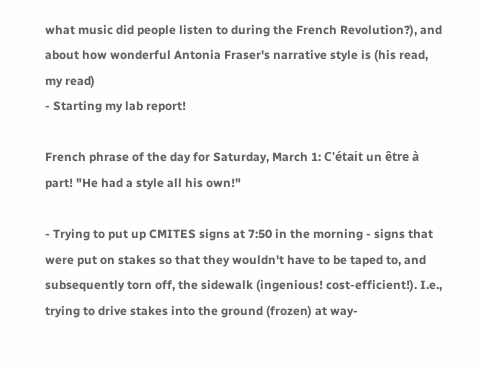what music did people listen to during the French Revolution?), and about how wonderful Antonia Fraser's narrative style is (his read, my read)
- Starting my lab report!

French phrase of the day for Saturday, March 1: C'était un être à part! "He had a style all his own!"

- Trying to put up CMITES signs at 7:50 in the morning - signs that were put on stakes so that they wouldn't have to be taped to, and subsequently torn off, the sidewalk (ingenious! cost-efficient!). I.e., trying to drive stakes into the ground (frozen) at way-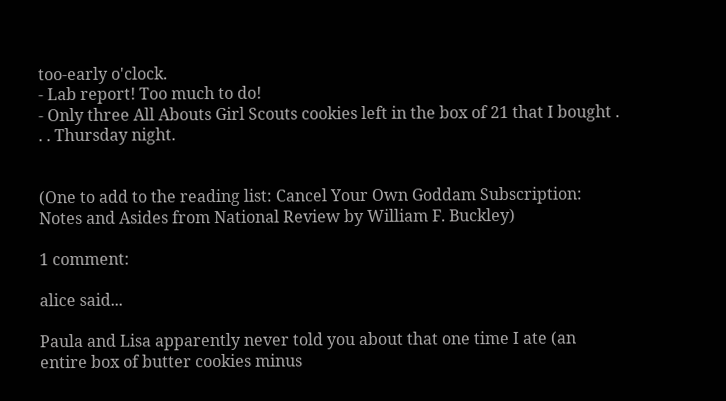too-early o'clock.
- Lab report! Too much to do!
- Only three All Abouts Girl Scouts cookies left in the box of 21 that I bought . . . Thursday night.


(One to add to the reading list: Cancel Your Own Goddam Subscription: Notes and Asides from National Review by William F. Buckley)

1 comment:

alice said...

Paula and Lisa apparently never told you about that one time I ate (an entire box of butter cookies minus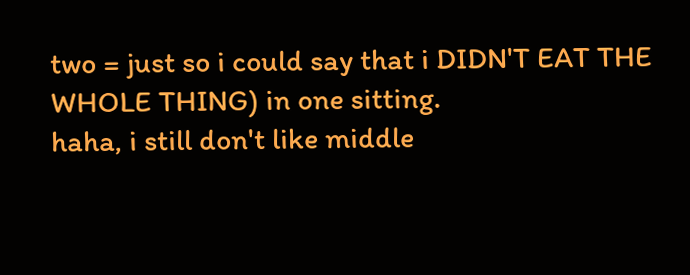two = just so i could say that i DIDN'T EAT THE WHOLE THING) in one sitting.
haha, i still don't like middle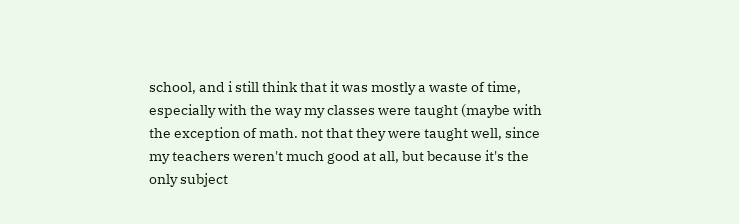school, and i still think that it was mostly a waste of time, especially with the way my classes were taught (maybe with the exception of math. not that they were taught well, since my teachers weren't much good at all, but because it's the only subject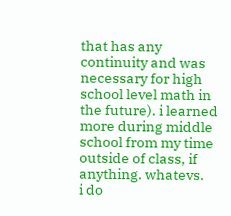that has any continuity and was necessary for high school level math in the future). i learned more during middle school from my time outside of class, if anything. whatevs.
i do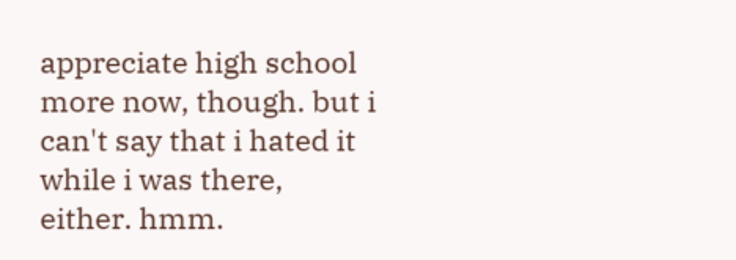appreciate high school more now, though. but i can't say that i hated it while i was there, either. hmm.